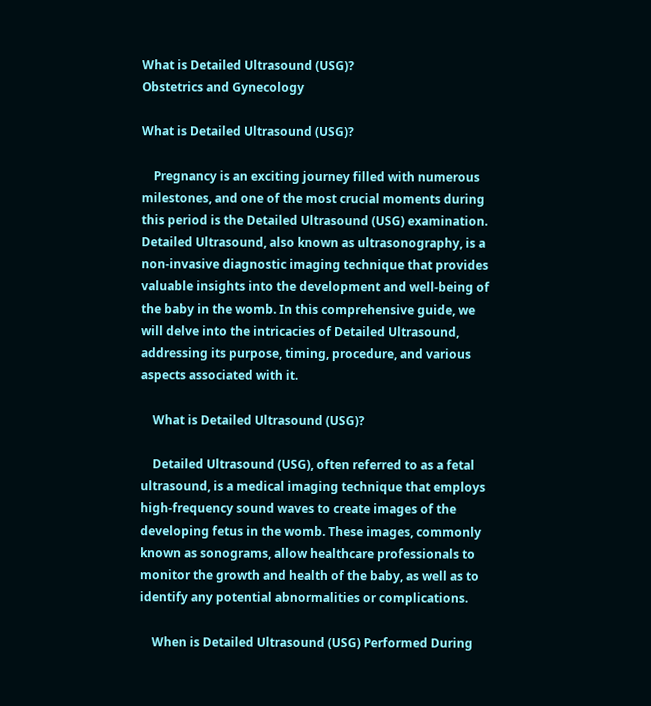What is Detailed Ultrasound (USG)?
Obstetrics and Gynecology

What is Detailed Ultrasound (USG)?

    Pregnancy is an exciting journey filled with numerous milestones, and one of the most crucial moments during this period is the Detailed Ultrasound (USG) examination. Detailed Ultrasound, also known as ultrasonography, is a non-invasive diagnostic imaging technique that provides valuable insights into the development and well-being of the baby in the womb. In this comprehensive guide, we will delve into the intricacies of Detailed Ultrasound, addressing its purpose, timing, procedure, and various aspects associated with it.

    What is Detailed Ultrasound (USG)?

    Detailed Ultrasound (USG), often referred to as a fetal ultrasound, is a medical imaging technique that employs high-frequency sound waves to create images of the developing fetus in the womb. These images, commonly known as sonograms, allow healthcare professionals to monitor the growth and health of the baby, as well as to identify any potential abnormalities or complications.

    When is Detailed Ultrasound (USG) Performed During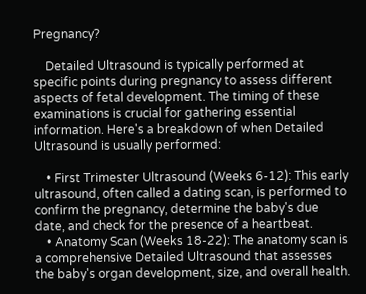Pregnancy?

    Detailed Ultrasound is typically performed at specific points during pregnancy to assess different aspects of fetal development. The timing of these examinations is crucial for gathering essential information. Here's a breakdown of when Detailed Ultrasound is usually performed:

    • First Trimester Ultrasound (Weeks 6-12): This early ultrasound, often called a dating scan, is performed to confirm the pregnancy, determine the baby's due date, and check for the presence of a heartbeat.
    • Anatomy Scan (Weeks 18-22): The anatomy scan is a comprehensive Detailed Ultrasound that assesses the baby's organ development, size, and overall health.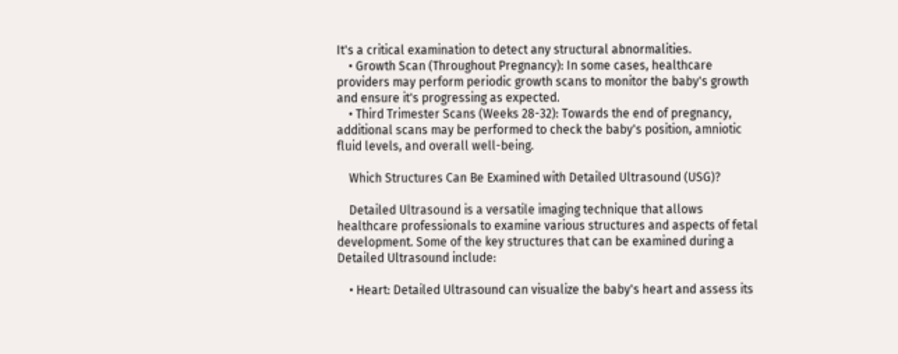It's a critical examination to detect any structural abnormalities.
    • Growth Scan (Throughout Pregnancy): In some cases, healthcare providers may perform periodic growth scans to monitor the baby's growth and ensure it's progressing as expected.
    • Third Trimester Scans (Weeks 28-32): Towards the end of pregnancy, additional scans may be performed to check the baby's position, amniotic fluid levels, and overall well-being.

    Which Structures Can Be Examined with Detailed Ultrasound (USG)?

    Detailed Ultrasound is a versatile imaging technique that allows healthcare professionals to examine various structures and aspects of fetal development. Some of the key structures that can be examined during a Detailed Ultrasound include:

    • Heart: Detailed Ultrasound can visualize the baby's heart and assess its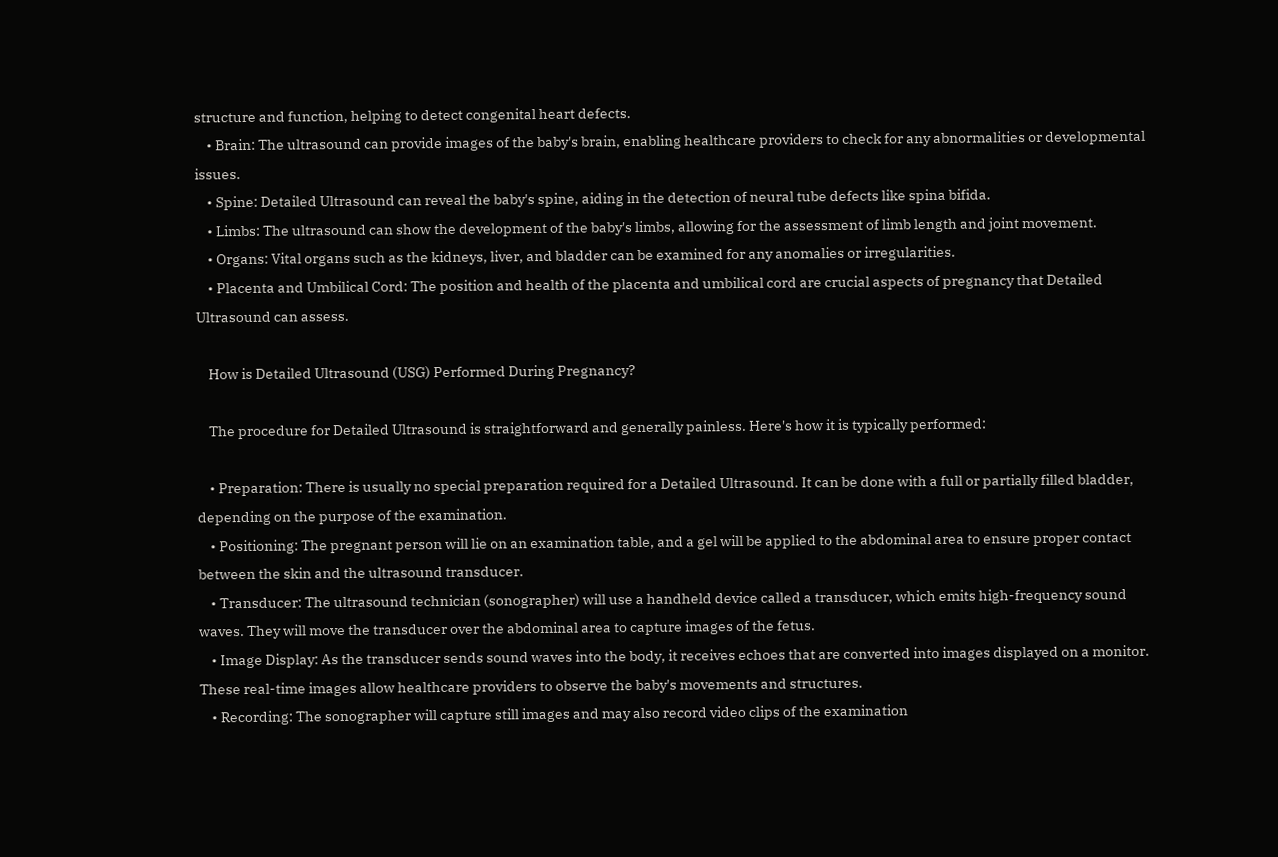structure and function, helping to detect congenital heart defects.
    • Brain: The ultrasound can provide images of the baby's brain, enabling healthcare providers to check for any abnormalities or developmental issues.
    • Spine: Detailed Ultrasound can reveal the baby's spine, aiding in the detection of neural tube defects like spina bifida.
    • Limbs: The ultrasound can show the development of the baby's limbs, allowing for the assessment of limb length and joint movement.
    • Organs: Vital organs such as the kidneys, liver, and bladder can be examined for any anomalies or irregularities.
    • Placenta and Umbilical Cord: The position and health of the placenta and umbilical cord are crucial aspects of pregnancy that Detailed Ultrasound can assess.

    How is Detailed Ultrasound (USG) Performed During Pregnancy?

    The procedure for Detailed Ultrasound is straightforward and generally painless. Here's how it is typically performed:

    • Preparation: There is usually no special preparation required for a Detailed Ultrasound. It can be done with a full or partially filled bladder, depending on the purpose of the examination.
    • Positioning: The pregnant person will lie on an examination table, and a gel will be applied to the abdominal area to ensure proper contact between the skin and the ultrasound transducer.
    • Transducer: The ultrasound technician (sonographer) will use a handheld device called a transducer, which emits high-frequency sound waves. They will move the transducer over the abdominal area to capture images of the fetus.
    • Image Display: As the transducer sends sound waves into the body, it receives echoes that are converted into images displayed on a monitor. These real-time images allow healthcare providers to observe the baby's movements and structures.
    • Recording: The sonographer will capture still images and may also record video clips of the examination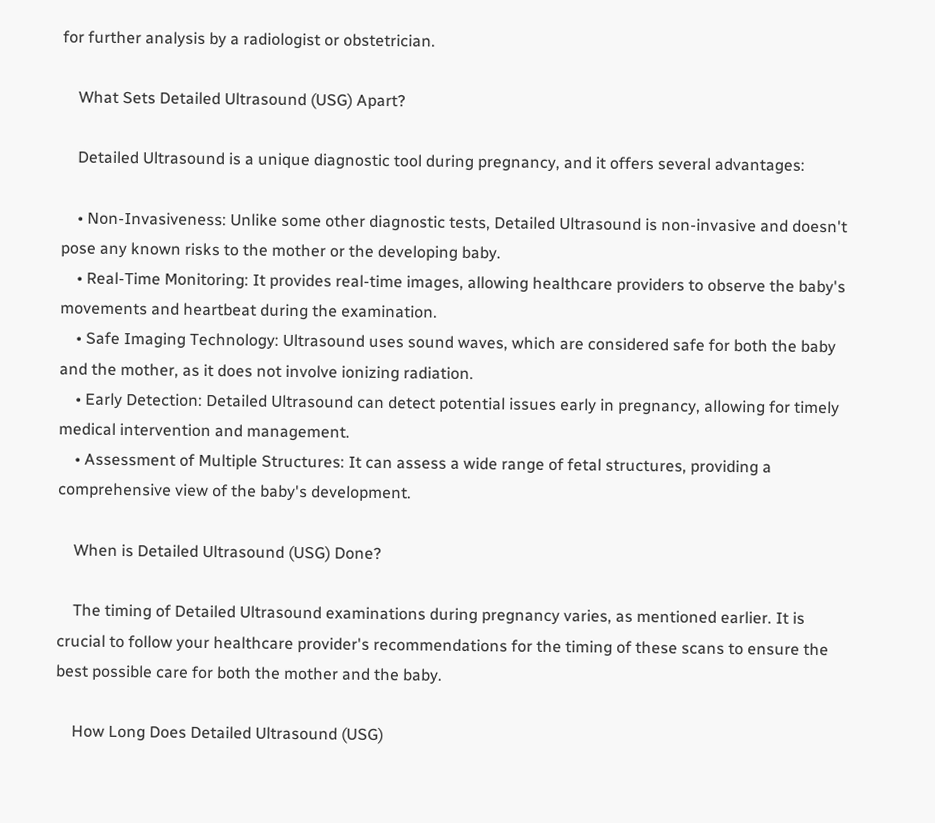for further analysis by a radiologist or obstetrician.

    What Sets Detailed Ultrasound (USG) Apart?

    Detailed Ultrasound is a unique diagnostic tool during pregnancy, and it offers several advantages:

    • Non-Invasiveness: Unlike some other diagnostic tests, Detailed Ultrasound is non-invasive and doesn't pose any known risks to the mother or the developing baby.
    • Real-Time Monitoring: It provides real-time images, allowing healthcare providers to observe the baby's movements and heartbeat during the examination.
    • Safe Imaging Technology: Ultrasound uses sound waves, which are considered safe for both the baby and the mother, as it does not involve ionizing radiation.
    • Early Detection: Detailed Ultrasound can detect potential issues early in pregnancy, allowing for timely medical intervention and management.
    • Assessment of Multiple Structures: It can assess a wide range of fetal structures, providing a comprehensive view of the baby's development.

    When is Detailed Ultrasound (USG) Done?

    The timing of Detailed Ultrasound examinations during pregnancy varies, as mentioned earlier. It is crucial to follow your healthcare provider's recommendations for the timing of these scans to ensure the best possible care for both the mother and the baby.

    How Long Does Detailed Ultrasound (USG)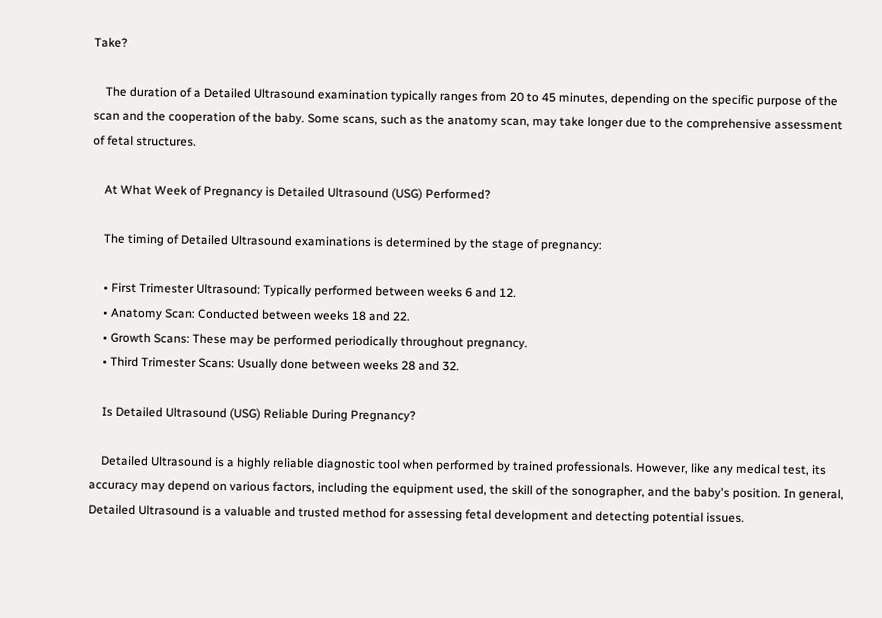Take?

    The duration of a Detailed Ultrasound examination typically ranges from 20 to 45 minutes, depending on the specific purpose of the scan and the cooperation of the baby. Some scans, such as the anatomy scan, may take longer due to the comprehensive assessment of fetal structures.

    At What Week of Pregnancy is Detailed Ultrasound (USG) Performed?

    The timing of Detailed Ultrasound examinations is determined by the stage of pregnancy:

    • First Trimester Ultrasound: Typically performed between weeks 6 and 12.
    • Anatomy Scan: Conducted between weeks 18 and 22.
    • Growth Scans: These may be performed periodically throughout pregnancy.
    • Third Trimester Scans: Usually done between weeks 28 and 32.

    Is Detailed Ultrasound (USG) Reliable During Pregnancy?

    Detailed Ultrasound is a highly reliable diagnostic tool when performed by trained professionals. However, like any medical test, its accuracy may depend on various factors, including the equipment used, the skill of the sonographer, and the baby's position. In general, Detailed Ultrasound is a valuable and trusted method for assessing fetal development and detecting potential issues.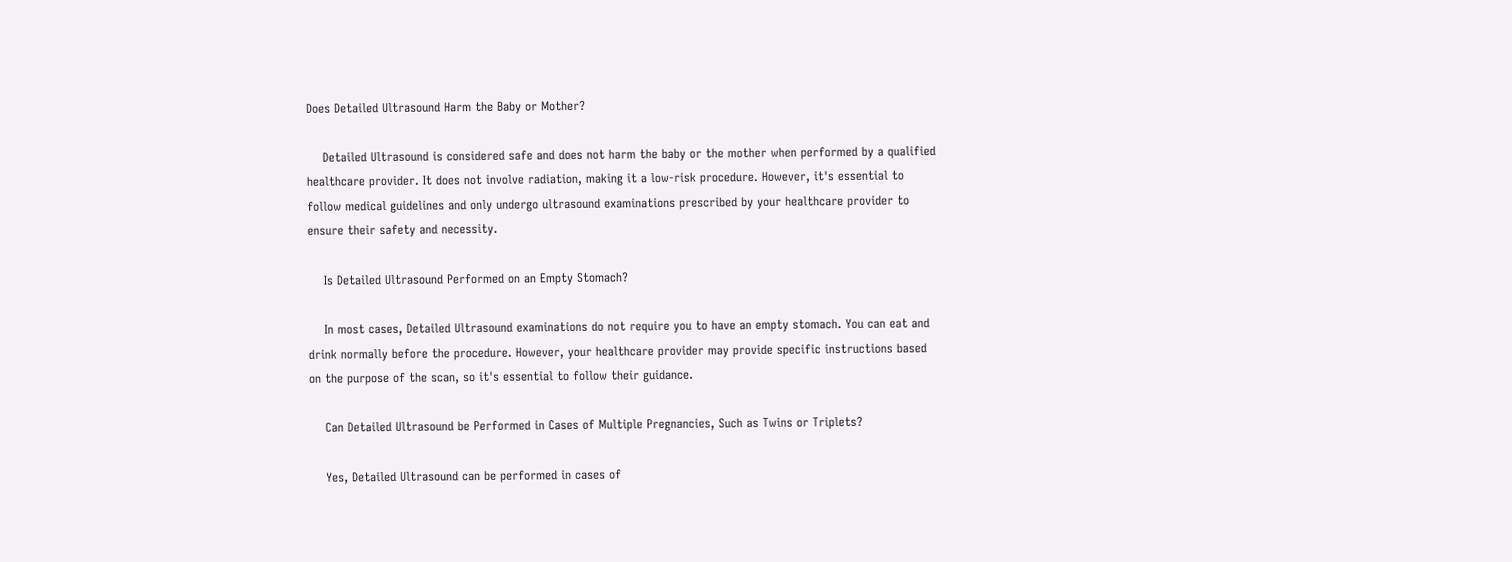Does Detailed Ultrasound Harm the Baby or Mother?

    Detailed Ultrasound is considered safe and does not harm the baby or the mother when performed by a qualified healthcare provider. It does not involve radiation, making it a low-risk procedure. However, it's essential to follow medical guidelines and only undergo ultrasound examinations prescribed by your healthcare provider to ensure their safety and necessity.

    Is Detailed Ultrasound Performed on an Empty Stomach?

    In most cases, Detailed Ultrasound examinations do not require you to have an empty stomach. You can eat and drink normally before the procedure. However, your healthcare provider may provide specific instructions based on the purpose of the scan, so it's essential to follow their guidance.

    Can Detailed Ultrasound be Performed in Cases of Multiple Pregnancies, Such as Twins or Triplets?

    Yes, Detailed Ultrasound can be performed in cases of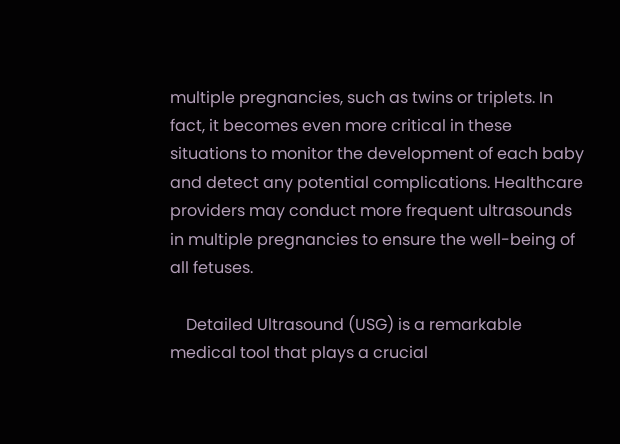multiple pregnancies, such as twins or triplets. In fact, it becomes even more critical in these situations to monitor the development of each baby and detect any potential complications. Healthcare providers may conduct more frequent ultrasounds in multiple pregnancies to ensure the well-being of all fetuses.

    Detailed Ultrasound (USG) is a remarkable medical tool that plays a crucial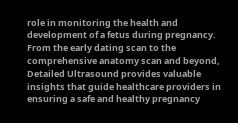role in monitoring the health and development of a fetus during pregnancy. From the early dating scan to the comprehensive anatomy scan and beyond, Detailed Ultrasound provides valuable insights that guide healthcare providers in ensuring a safe and healthy pregnancy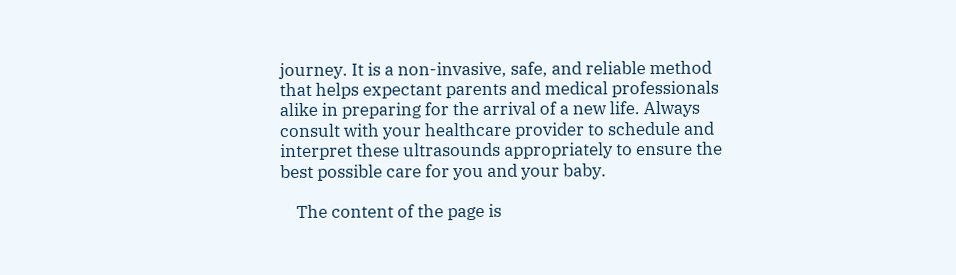journey. It is a non-invasive, safe, and reliable method that helps expectant parents and medical professionals alike in preparing for the arrival of a new life. Always consult with your healthcare provider to schedule and interpret these ultrasounds appropriately to ensure the best possible care for you and your baby.

    The content of the page is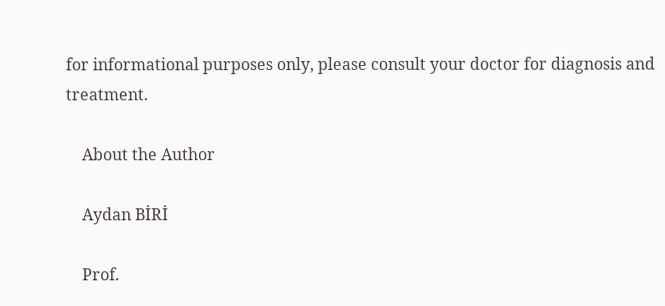for informational purposes only, please consult your doctor for diagnosis and treatment.

    About the Author

    Aydan BİRİ

    Prof.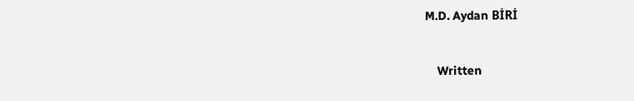M.D. Aydan BİRİ

    Written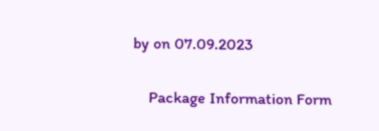by on 07.09.2023

    Package Information Form